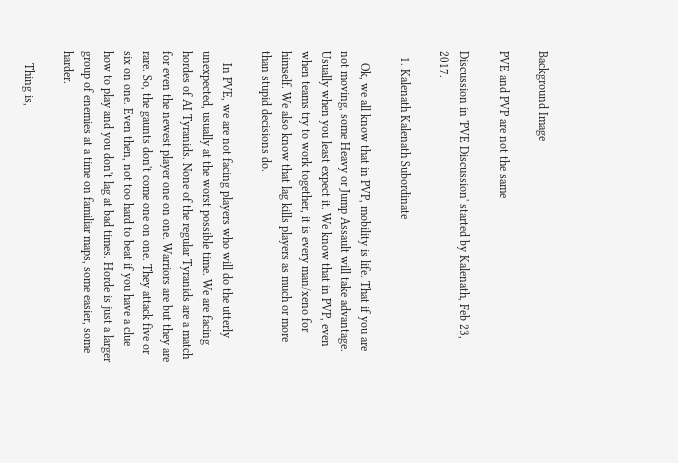Background Image

PVE and PVP are not the same

Discussion in 'PVE Discussion' started by Kalenath, Feb 23, 2017.

  1. Kalenath Kalenath Subordinate

    Ok, we all know that in PVP, mobility is life. That if you are not moving, some Heavy or Jump Assault will take advantage. Usually when you least expect it. We know that in PVP, even when teams try to work together, it is every man/xeno for himself. We also know that lag kills players as much or more than stupid decisions do.

    In PVE, we are not facing players who will do the utterly unexpected, usually at the worst possible time. We are facing hordes of AI Tyranids. None of the regular Tyranids are a match for even the newest player one on one. Warriors are but they are rare. So, the gaunts don't come one on one. They attack five or six on one. Even then, not too hard to beat if you have a clue how to play and you don't lag at bad times. Horde is just a larger group of enemies at a time on familiar maps, some easier, some harder.

    Thing is,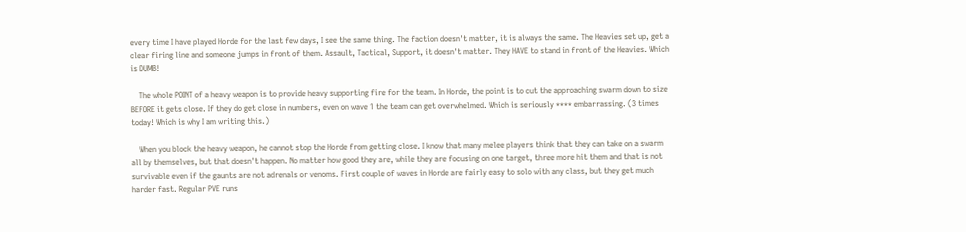every time I have played Horde for the last few days, I see the same thing. The faction doesn't matter, it is always the same. The Heavies set up, get a clear firing line and someone jumps in front of them. Assault, Tactical, Support, it doesn't matter. They HAVE to stand in front of the Heavies. Which is DUMB!

    The whole POINT of a heavy weapon is to provide heavy supporting fire for the team. In Horde, the point is to cut the approaching swarm down to size BEFORE it gets close. If they do get close in numbers, even on wave 1 the team can get overwhelmed. Which is seriously **** embarrassing. (3 times today! Which is why I am writing this.)

    When you block the heavy weapon, he cannot stop the Horde from getting close. I know that many melee players think that they can take on a swarm all by themselves, but that doesn't happen. No matter how good they are, while they are focusing on one target, three more hit them and that is not survivable even if the gaunts are not adrenals or venoms. First couple of waves in Horde are fairly easy to solo with any class, but they get much harder fast. Regular PVE runs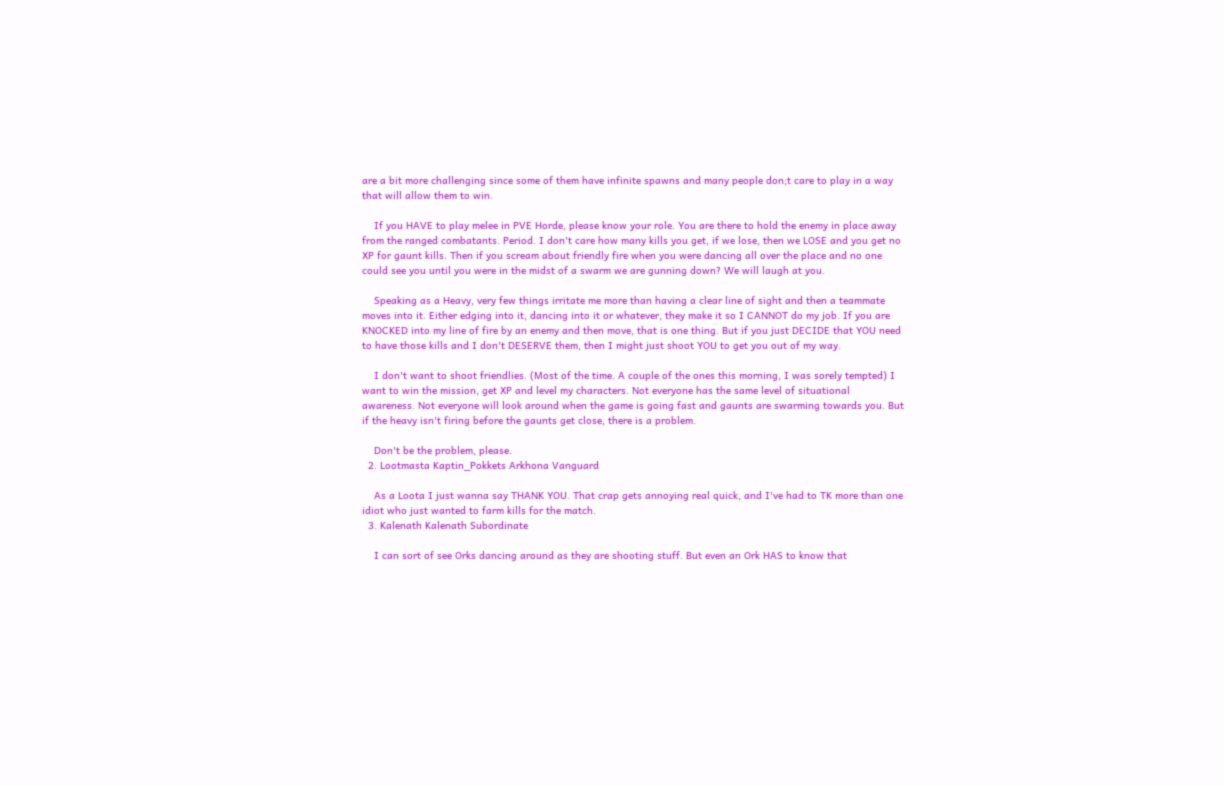are a bit more challenging since some of them have infinite spawns and many people don;t care to play in a way that will allow them to win.

    If you HAVE to play melee in PVE Horde, please know your role. You are there to hold the enemy in place away from the ranged combatants. Period. I don't care how many kills you get, if we lose, then we LOSE and you get no XP for gaunt kills. Then if you scream about friendly fire when you were dancing all over the place and no one could see you until you were in the midst of a swarm we are gunning down? We will laugh at you.

    Speaking as a Heavy, very few things irritate me more than having a clear line of sight and then a teammate moves into it. Either edging into it, dancing into it or whatever, they make it so I CANNOT do my job. If you are KNOCKED into my line of fire by an enemy and then move, that is one thing. But if you just DECIDE that YOU need to have those kills and I don't DESERVE them, then I might just shoot YOU to get you out of my way.

    I don't want to shoot friendlies. (Most of the time. A couple of the ones this morning, I was sorely tempted) I want to win the mission, get XP and level my characters. Not everyone has the same level of situational awareness. Not everyone will look around when the game is going fast and gaunts are swarming towards you. But if the heavy isn't firing before the gaunts get close, there is a problem.

    Don't be the problem, please.
  2. Lootmasta Kaptin_Pokkets Arkhona Vanguard

    As a Loota I just wanna say THANK YOU. That crap gets annoying real quick, and I've had to TK more than one idiot who just wanted to farm kills for the match.
  3. Kalenath Kalenath Subordinate

    I can sort of see Orks dancing around as they are shooting stuff. But even an Ork HAS to know that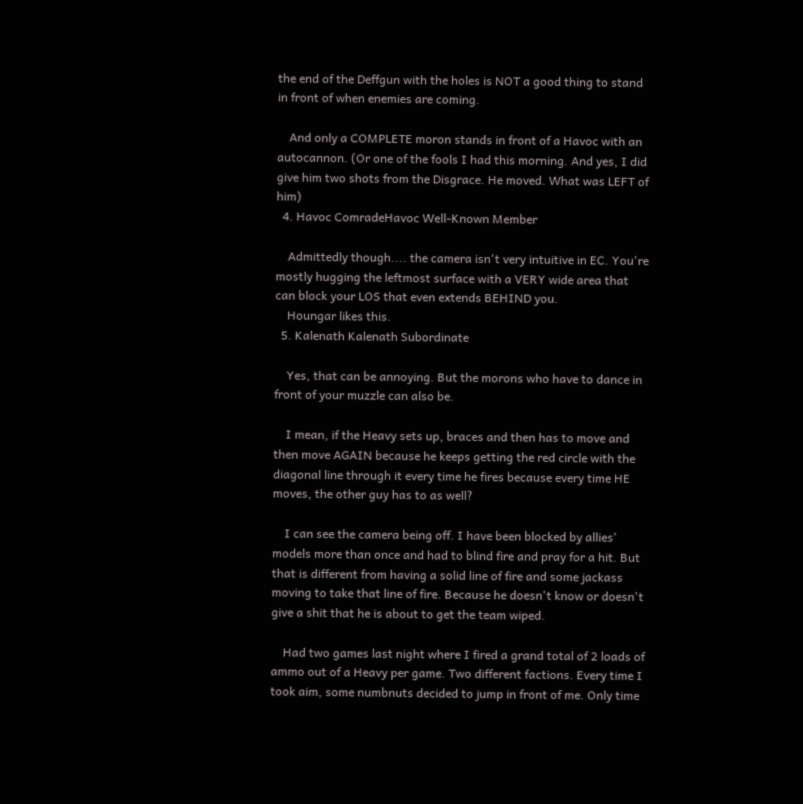the end of the Deffgun with the holes is NOT a good thing to stand in front of when enemies are coming.

    And only a COMPLETE moron stands in front of a Havoc with an autocannon. (Or one of the fools I had this morning. And yes, I did give him two shots from the Disgrace. He moved. What was LEFT of him)
  4. Havoc ComradeHavoc Well-Known Member

    Admittedly though.... the camera isn't very intuitive in EC. You're mostly hugging the leftmost surface with a VERY wide area that can block your LOS that even extends BEHIND you.
    Houngar likes this.
  5. Kalenath Kalenath Subordinate

    Yes, that can be annoying. But the morons who have to dance in front of your muzzle can also be.

    I mean, if the Heavy sets up, braces and then has to move and then move AGAIN because he keeps getting the red circle with the diagonal line through it every time he fires because every time HE moves, the other guy has to as well?

    I can see the camera being off. I have been blocked by allies' models more than once and had to blind fire and pray for a hit. But that is different from having a solid line of fire and some jackass moving to take that line of fire. Because he doesn't know or doesn't give a shit that he is about to get the team wiped.

    Had two games last night where I fired a grand total of 2 loads of ammo out of a Heavy per game. Two different factions. Every time I took aim, some numbnuts decided to jump in front of me. Only time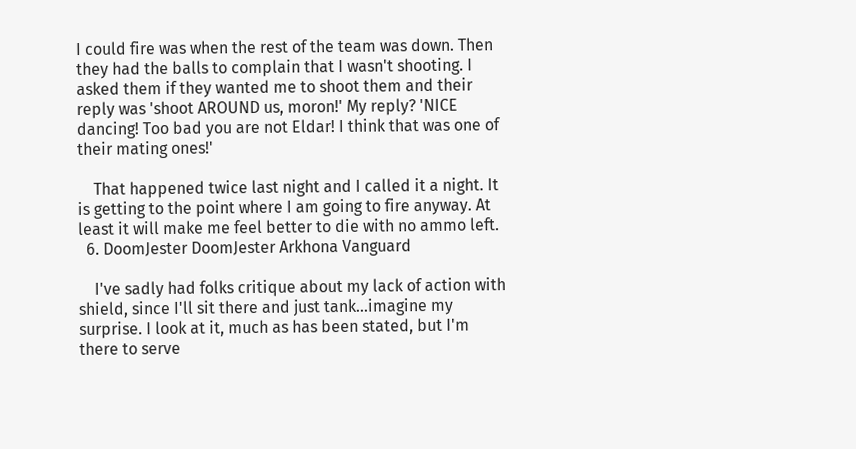I could fire was when the rest of the team was down. Then they had the balls to complain that I wasn't shooting. I asked them if they wanted me to shoot them and their reply was 'shoot AROUND us, moron!' My reply? 'NICE dancing! Too bad you are not Eldar! I think that was one of their mating ones!'

    That happened twice last night and I called it a night. It is getting to the point where I am going to fire anyway. At least it will make me feel better to die with no ammo left.
  6. DoomJester DoomJester Arkhona Vanguard

    I've sadly had folks critique about my lack of action with shield, since I'll sit there and just tank...imagine my surprise. I look at it, much as has been stated, but I'm there to serve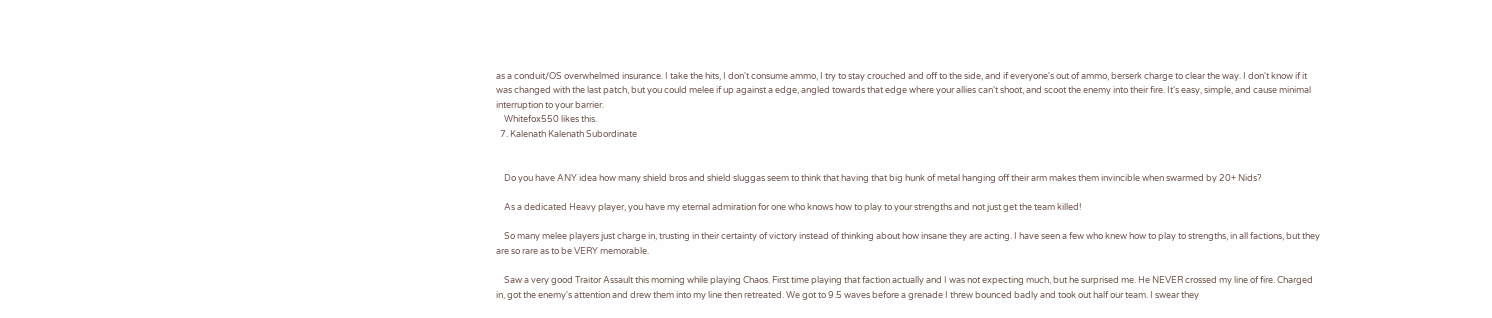as a conduit/OS overwhelmed insurance. I take the hits, I don't consume ammo, I try to stay crouched and off to the side, and if everyone's out of ammo, berserk charge to clear the way. I don't know if it was changed with the last patch, but you could melee if up against a edge, angled towards that edge where your allies can't shoot, and scoot the enemy into their fire. It's easy, simple, and cause minimal interruption to your barrier.
    Whitefox550 likes this.
  7. Kalenath Kalenath Subordinate


    Do you have ANY idea how many shield bros and shield sluggas seem to think that having that big hunk of metal hanging off their arm makes them invincible when swarmed by 20+ Nids?

    As a dedicated Heavy player, you have my eternal admiration for one who knows how to play to your strengths and not just get the team killed!

    So many melee players just charge in, trusting in their certainty of victory instead of thinking about how insane they are acting. I have seen a few who knew how to play to strengths, in all factions, but they are so rare as to be VERY memorable.

    Saw a very good Traitor Assault this morning while playing Chaos. First time playing that faction actually and I was not expecting much, but he surprised me. He NEVER crossed my line of fire. Charged in, got the enemy's attention and drew them into my line then retreated. We got to 9.5 waves before a grenade I threw bounced badly and took out half our team. I swear they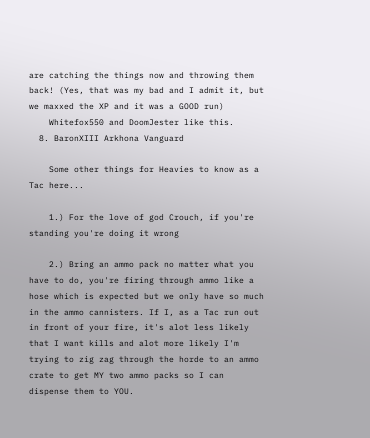are catching the things now and throwing them back! (Yes, that was my bad and I admit it, but we maxxed the XP and it was a GOOD run)
    Whitefox550 and DoomJester like this.
  8. BaronXIII Arkhona Vanguard

    Some other things for Heavies to know as a Tac here...

    1.) For the love of god Crouch, if you're standing you're doing it wrong

    2.) Bring an ammo pack no matter what you have to do, you're firing through ammo like a hose which is expected but we only have so much in the ammo cannisters. If I, as a Tac run out in front of your fire, it's alot less likely that I want kills and alot more likely I'm trying to zig zag through the horde to an ammo crate to get MY two ammo packs so I can dispense them to YOU.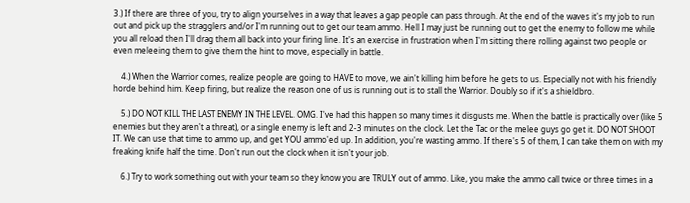3.) If there are three of you, try to align yourselves in a way that leaves a gap people can pass through. At the end of the waves it's my job to run out and pick up the stragglers and/or I'm running out to get our team ammo. Hell I may just be running out to get the enemy to follow me while you all reload then I'll drag them all back into your firing line. It's an exercise in frustration when I'm sitting there rolling against two people or even meleeing them to give them the hint to move, especially in battle.

    4.) When the Warrior comes, realize people are going to HAVE to move, we ain't killing him before he gets to us. Especially not with his friendly horde behind him. Keep firing, but realize the reason one of us is running out is to stall the Warrior. Doubly so if it's a shieldbro.

    5.) DO NOT KILL THE LAST ENEMY IN THE LEVEL. OMG. I've had this happen so many times it disgusts me. When the battle is practically over (like 5 enemies but they aren't a threat), or a single enemy is left and 2-3 minutes on the clock. Let the Tac or the melee guys go get it. DO NOT SHOOT IT. We can use that time to ammo up, and get YOU ammo'ed up. In addition, you're wasting ammo. If there's 5 of them, I can take them on with my freaking knife half the time. Don't run out the clock when it isn't your job.

    6.) Try to work something out with your team so they know you are TRULY out of ammo. Like, you make the ammo call twice or three times in a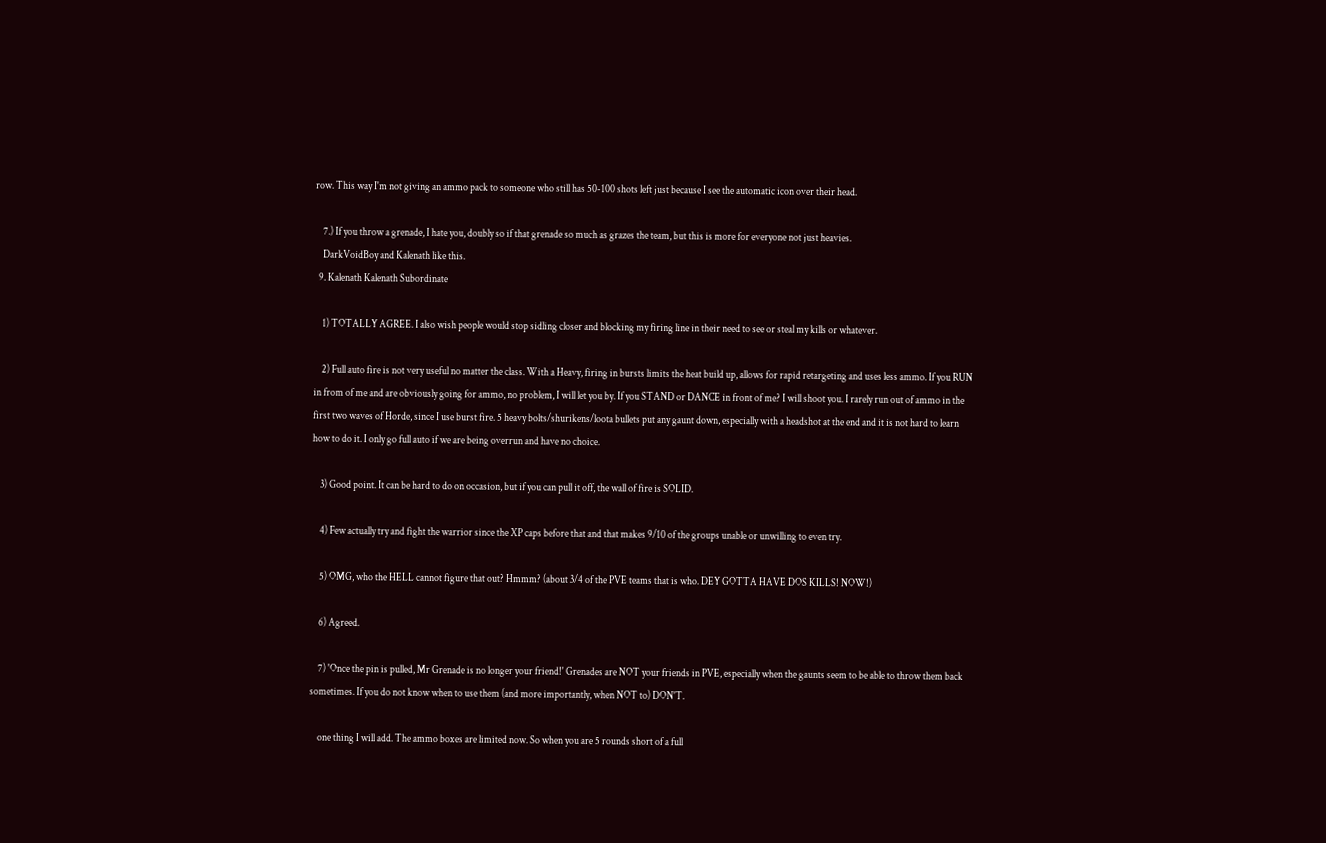row. This way I'm not giving an ammo pack to someone who still has 50-100 shots left just because I see the automatic icon over their head.

    7.) If you throw a grenade, I hate you, doubly so if that grenade so much as grazes the team, but this is more for everyone not just heavies.
    DarkVoidBoy and Kalenath like this.
  9. Kalenath Kalenath Subordinate

    1) TOTALLY AGREE. I also wish people would stop sidling closer and blocking my firing line in their need to see or steal my kills or whatever.

    2) Full auto fire is not very useful no matter the class. With a Heavy, firing in bursts limits the heat build up, allows for rapid retargeting and uses less ammo. If you RUN in from of me and are obviously going for ammo, no problem, I will let you by. If you STAND or DANCE in front of me? I will shoot you. I rarely run out of ammo in the first two waves of Horde, since I use burst fire. 5 heavy bolts/shurikens/loota bullets put any gaunt down, especially with a headshot at the end and it is not hard to learn how to do it. I only go full auto if we are being overrun and have no choice.

    3) Good point. It can be hard to do on occasion, but if you can pull it off, the wall of fire is SOLID.

    4) Few actually try and fight the warrior since the XP caps before that and that makes 9/10 of the groups unable or unwilling to even try.

    5) OMG, who the HELL cannot figure that out? Hmmm? (about 3/4 of the PVE teams that is who. DEY GOTTA HAVE DOS KILLS! NOW!)

    6) Agreed.

    7) 'Once the pin is pulled, Mr Grenade is no longer your friend!' Grenades are NOT your friends in PVE, especially when the gaunts seem to be able to throw them back sometimes. If you do not know when to use them (and more importantly, when NOT to) DON'T.

    one thing I will add. The ammo boxes are limited now. So when you are 5 rounds short of a full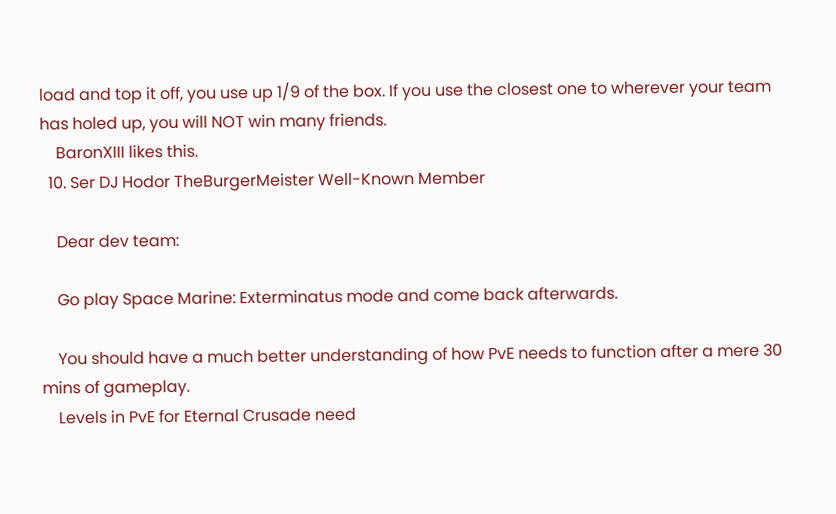load and top it off, you use up 1/9 of the box. If you use the closest one to wherever your team has holed up, you will NOT win many friends.
    BaronXIII likes this.
  10. Ser DJ Hodor TheBurgerMeister Well-Known Member

    Dear dev team:

    Go play Space Marine: Exterminatus mode and come back afterwards.

    You should have a much better understanding of how PvE needs to function after a mere 30 mins of gameplay.
    Levels in PvE for Eternal Crusade need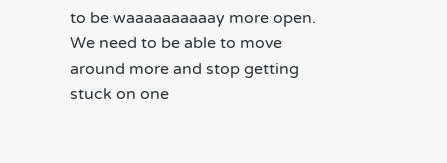to be waaaaaaaaaay more open. We need to be able to move around more and stop getting stuck on one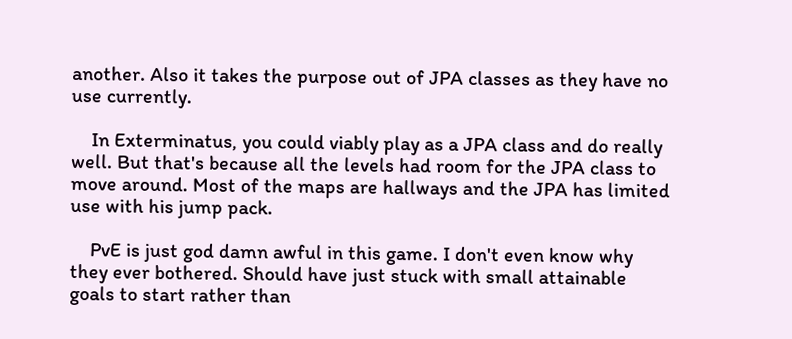another. Also it takes the purpose out of JPA classes as they have no use currently.

    In Exterminatus, you could viably play as a JPA class and do really well. But that's because all the levels had room for the JPA class to move around. Most of the maps are hallways and the JPA has limited use with his jump pack.

    PvE is just god damn awful in this game. I don't even know why they ever bothered. Should have just stuck with small attainable goals to start rather than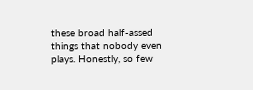these broad half-assed things that nobody even plays. Honestly, so few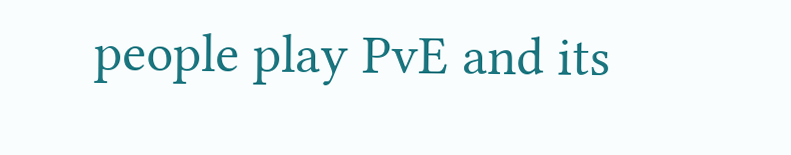people play PvE and its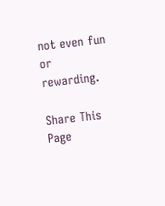not even fun or rewarding.

Share This Page